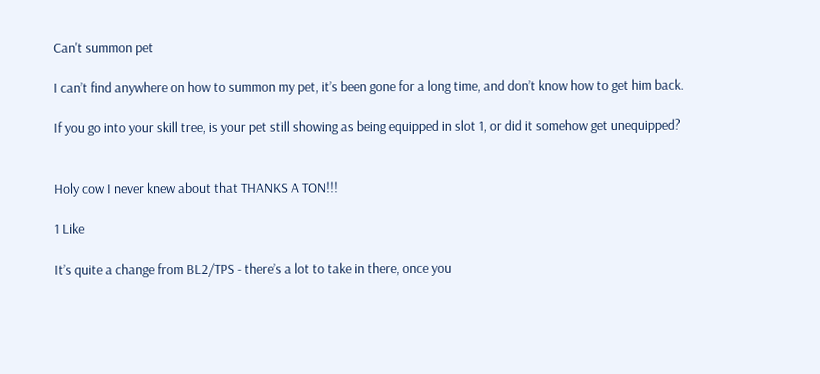Can't summon pet

I can’t find anywhere on how to summon my pet, it’s been gone for a long time, and don’t know how to get him back.

If you go into your skill tree, is your pet still showing as being equipped in slot 1, or did it somehow get unequipped?


Holy cow I never knew about that THANKS A TON!!!

1 Like

It’s quite a change from BL2/TPS - there’s a lot to take in there, once you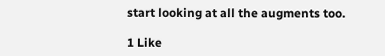start looking at all the augments too.

1 Like